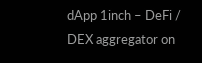dApp 1inch – DeFi / DEX aggregator on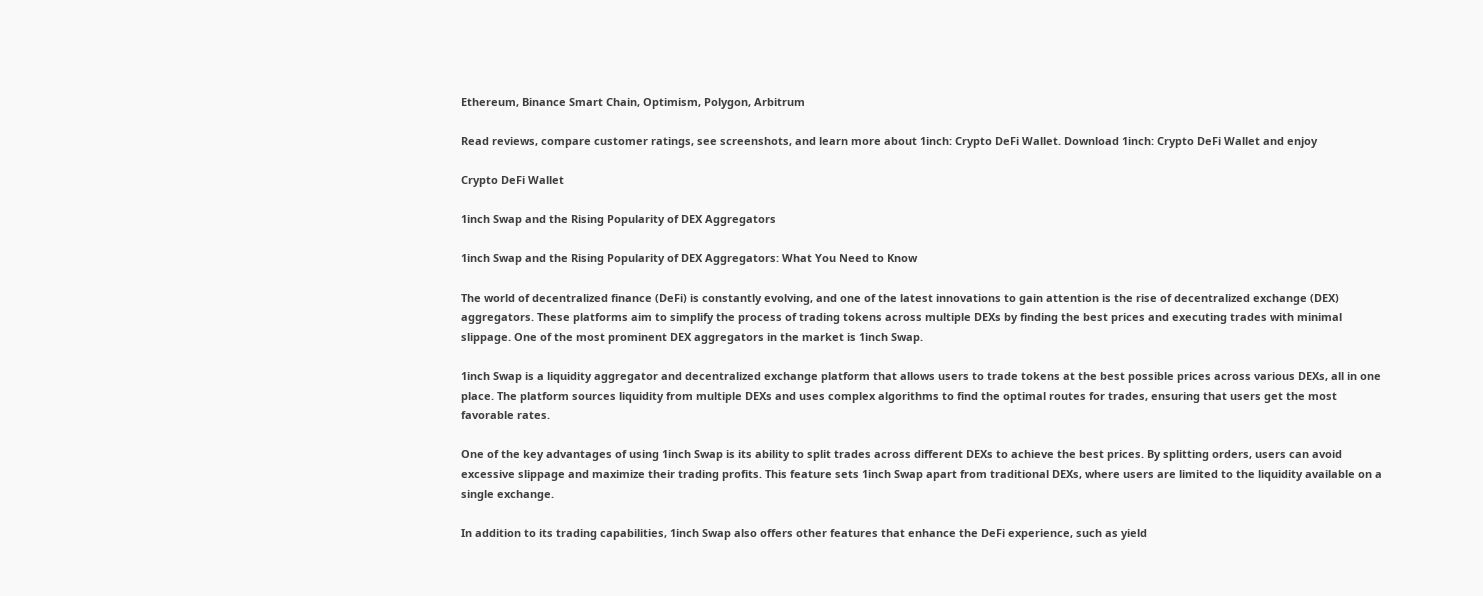Ethereum, Binance Smart Chain, Optimism, Polygon, Arbitrum

Read reviews, compare customer ratings, see screenshots, and learn more about 1inch: Crypto DeFi Wallet. Download 1inch: Crypto DeFi Wallet and enjoy

Crypto DeFi Wallet

1inch Swap and the Rising Popularity of DEX Aggregators

1inch Swap and the Rising Popularity of DEX Aggregators: What You Need to Know

The world of decentralized finance (DeFi) is constantly evolving, and one of the latest innovations to gain attention is the rise of decentralized exchange (DEX) aggregators. These platforms aim to simplify the process of trading tokens across multiple DEXs by finding the best prices and executing trades with minimal slippage. One of the most prominent DEX aggregators in the market is 1inch Swap.

1inch Swap is a liquidity aggregator and decentralized exchange platform that allows users to trade tokens at the best possible prices across various DEXs, all in one place. The platform sources liquidity from multiple DEXs and uses complex algorithms to find the optimal routes for trades, ensuring that users get the most favorable rates.

One of the key advantages of using 1inch Swap is its ability to split trades across different DEXs to achieve the best prices. By splitting orders, users can avoid excessive slippage and maximize their trading profits. This feature sets 1inch Swap apart from traditional DEXs, where users are limited to the liquidity available on a single exchange.

In addition to its trading capabilities, 1inch Swap also offers other features that enhance the DeFi experience, such as yield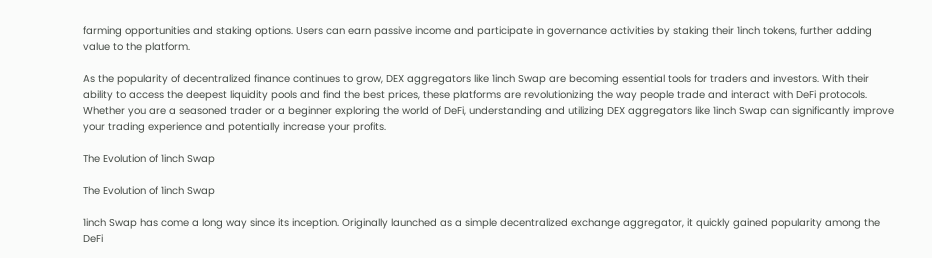farming opportunities and staking options. Users can earn passive income and participate in governance activities by staking their 1inch tokens, further adding value to the platform.

As the popularity of decentralized finance continues to grow, DEX aggregators like 1inch Swap are becoming essential tools for traders and investors. With their ability to access the deepest liquidity pools and find the best prices, these platforms are revolutionizing the way people trade and interact with DeFi protocols. Whether you are a seasoned trader or a beginner exploring the world of DeFi, understanding and utilizing DEX aggregators like 1inch Swap can significantly improve your trading experience and potentially increase your profits.

The Evolution of 1inch Swap

The Evolution of 1inch Swap

1inch Swap has come a long way since its inception. Originally launched as a simple decentralized exchange aggregator, it quickly gained popularity among the DeFi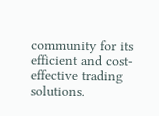community for its efficient and cost-effective trading solutions.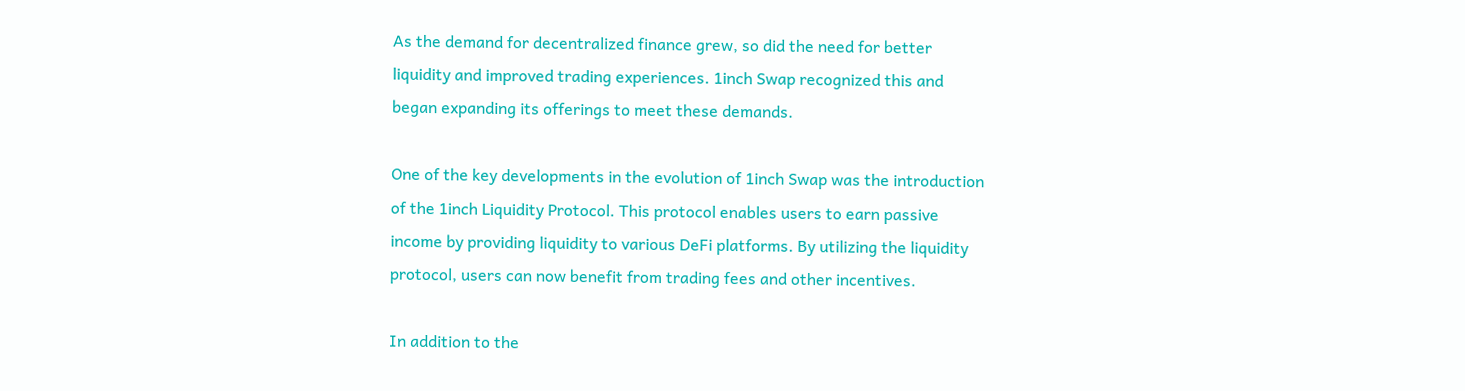As the demand for decentralized finance grew, so did the need for better liquidity and improved trading experiences. 1inch Swap recognized this and began expanding its offerings to meet these demands.

One of the key developments in the evolution of 1inch Swap was the introduction of the 1inch Liquidity Protocol. This protocol enables users to earn passive income by providing liquidity to various DeFi platforms. By utilizing the liquidity protocol, users can now benefit from trading fees and other incentives.

In addition to the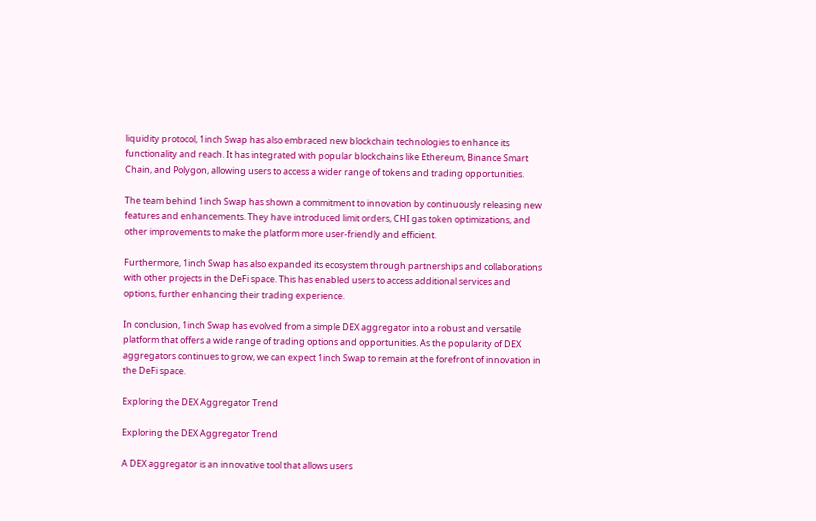liquidity protocol, 1inch Swap has also embraced new blockchain technologies to enhance its functionality and reach. It has integrated with popular blockchains like Ethereum, Binance Smart Chain, and Polygon, allowing users to access a wider range of tokens and trading opportunities.

The team behind 1inch Swap has shown a commitment to innovation by continuously releasing new features and enhancements. They have introduced limit orders, CHI gas token optimizations, and other improvements to make the platform more user-friendly and efficient.

Furthermore, 1inch Swap has also expanded its ecosystem through partnerships and collaborations with other projects in the DeFi space. This has enabled users to access additional services and options, further enhancing their trading experience.

In conclusion, 1inch Swap has evolved from a simple DEX aggregator into a robust and versatile platform that offers a wide range of trading options and opportunities. As the popularity of DEX aggregators continues to grow, we can expect 1inch Swap to remain at the forefront of innovation in the DeFi space.

Exploring the DEX Aggregator Trend

Exploring the DEX Aggregator Trend

A DEX aggregator is an innovative tool that allows users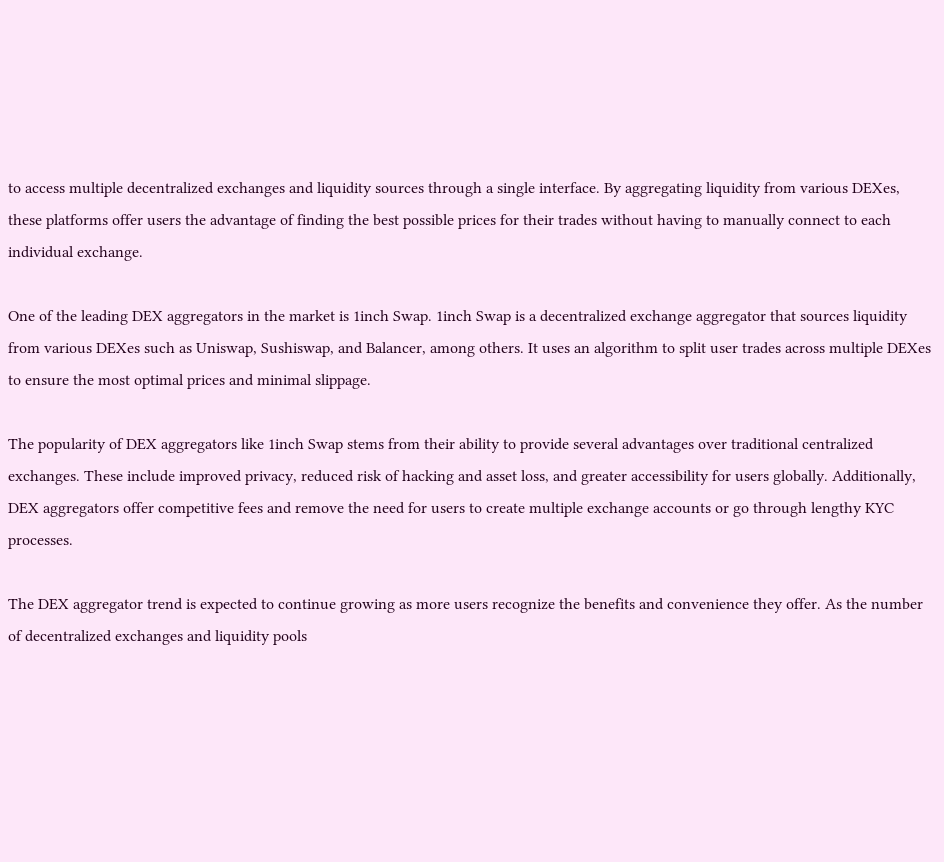to access multiple decentralized exchanges and liquidity sources through a single interface. By aggregating liquidity from various DEXes, these platforms offer users the advantage of finding the best possible prices for their trades without having to manually connect to each individual exchange.

One of the leading DEX aggregators in the market is 1inch Swap. 1inch Swap is a decentralized exchange aggregator that sources liquidity from various DEXes such as Uniswap, Sushiswap, and Balancer, among others. It uses an algorithm to split user trades across multiple DEXes to ensure the most optimal prices and minimal slippage.

The popularity of DEX aggregators like 1inch Swap stems from their ability to provide several advantages over traditional centralized exchanges. These include improved privacy, reduced risk of hacking and asset loss, and greater accessibility for users globally. Additionally, DEX aggregators offer competitive fees and remove the need for users to create multiple exchange accounts or go through lengthy KYC processes.

The DEX aggregator trend is expected to continue growing as more users recognize the benefits and convenience they offer. As the number of decentralized exchanges and liquidity pools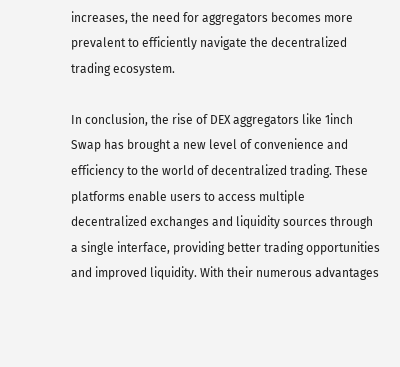increases, the need for aggregators becomes more prevalent to efficiently navigate the decentralized trading ecosystem.

In conclusion, the rise of DEX aggregators like 1inch Swap has brought a new level of convenience and efficiency to the world of decentralized trading. These platforms enable users to access multiple decentralized exchanges and liquidity sources through a single interface, providing better trading opportunities and improved liquidity. With their numerous advantages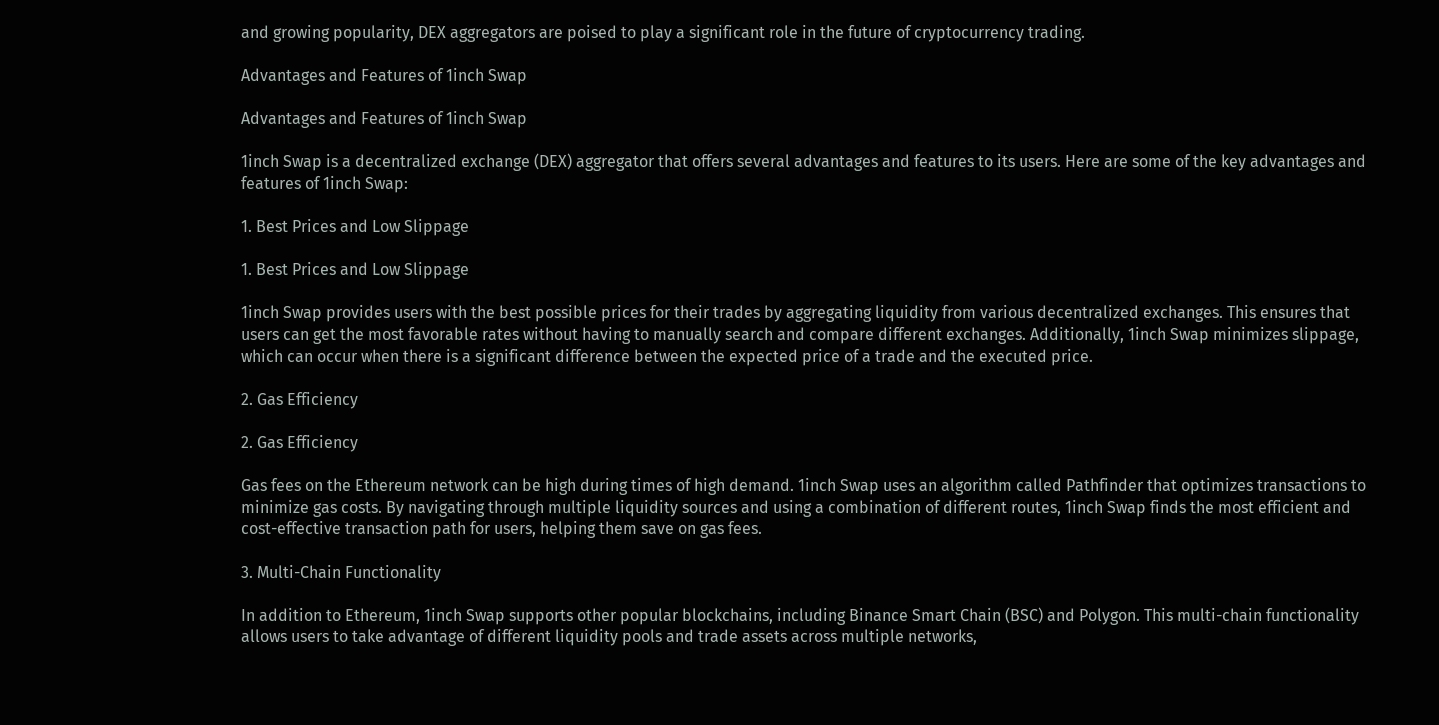and growing popularity, DEX aggregators are poised to play a significant role in the future of cryptocurrency trading.

Advantages and Features of 1inch Swap

Advantages and Features of 1inch Swap

1inch Swap is a decentralized exchange (DEX) aggregator that offers several advantages and features to its users. Here are some of the key advantages and features of 1inch Swap:

1. Best Prices and Low Slippage

1. Best Prices and Low Slippage

1inch Swap provides users with the best possible prices for their trades by aggregating liquidity from various decentralized exchanges. This ensures that users can get the most favorable rates without having to manually search and compare different exchanges. Additionally, 1inch Swap minimizes slippage, which can occur when there is a significant difference between the expected price of a trade and the executed price.

2. Gas Efficiency

2. Gas Efficiency

Gas fees on the Ethereum network can be high during times of high demand. 1inch Swap uses an algorithm called Pathfinder that optimizes transactions to minimize gas costs. By navigating through multiple liquidity sources and using a combination of different routes, 1inch Swap finds the most efficient and cost-effective transaction path for users, helping them save on gas fees.

3. Multi-Chain Functionality

In addition to Ethereum, 1inch Swap supports other popular blockchains, including Binance Smart Chain (BSC) and Polygon. This multi-chain functionality allows users to take advantage of different liquidity pools and trade assets across multiple networks,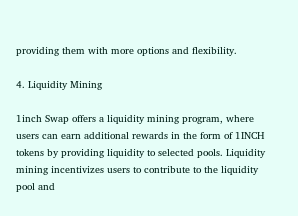providing them with more options and flexibility.

4. Liquidity Mining

1inch Swap offers a liquidity mining program, where users can earn additional rewards in the form of 1INCH tokens by providing liquidity to selected pools. Liquidity mining incentivizes users to contribute to the liquidity pool and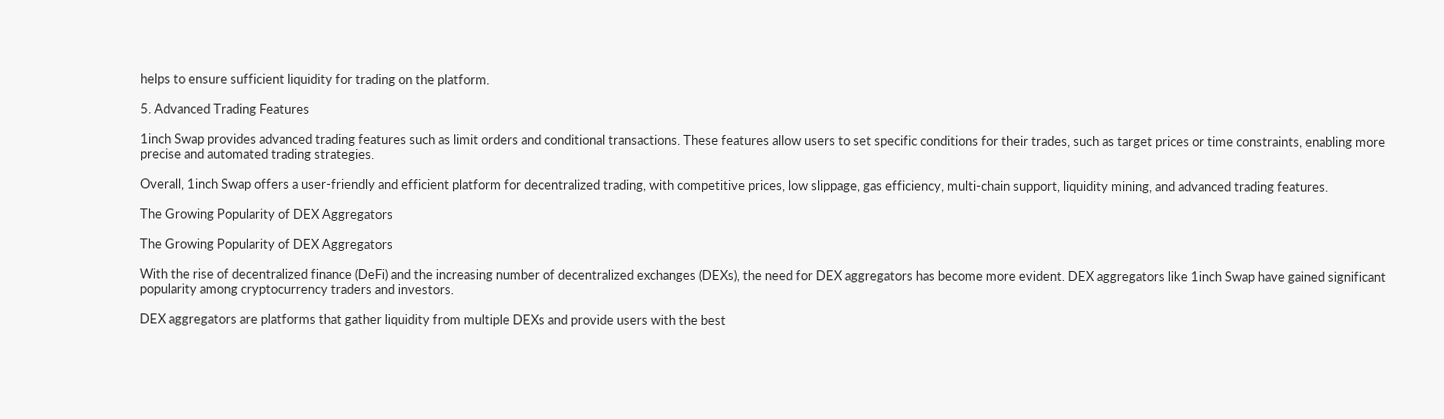helps to ensure sufficient liquidity for trading on the platform.

5. Advanced Trading Features

1inch Swap provides advanced trading features such as limit orders and conditional transactions. These features allow users to set specific conditions for their trades, such as target prices or time constraints, enabling more precise and automated trading strategies.

Overall, 1inch Swap offers a user-friendly and efficient platform for decentralized trading, with competitive prices, low slippage, gas efficiency, multi-chain support, liquidity mining, and advanced trading features.

The Growing Popularity of DEX Aggregators

The Growing Popularity of DEX Aggregators

With the rise of decentralized finance (DeFi) and the increasing number of decentralized exchanges (DEXs), the need for DEX aggregators has become more evident. DEX aggregators like 1inch Swap have gained significant popularity among cryptocurrency traders and investors.

DEX aggregators are platforms that gather liquidity from multiple DEXs and provide users with the best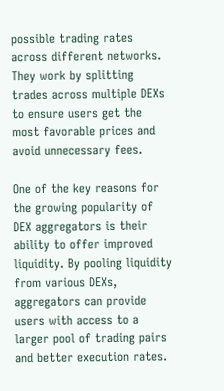possible trading rates across different networks. They work by splitting trades across multiple DEXs to ensure users get the most favorable prices and avoid unnecessary fees.

One of the key reasons for the growing popularity of DEX aggregators is their ability to offer improved liquidity. By pooling liquidity from various DEXs, aggregators can provide users with access to a larger pool of trading pairs and better execution rates.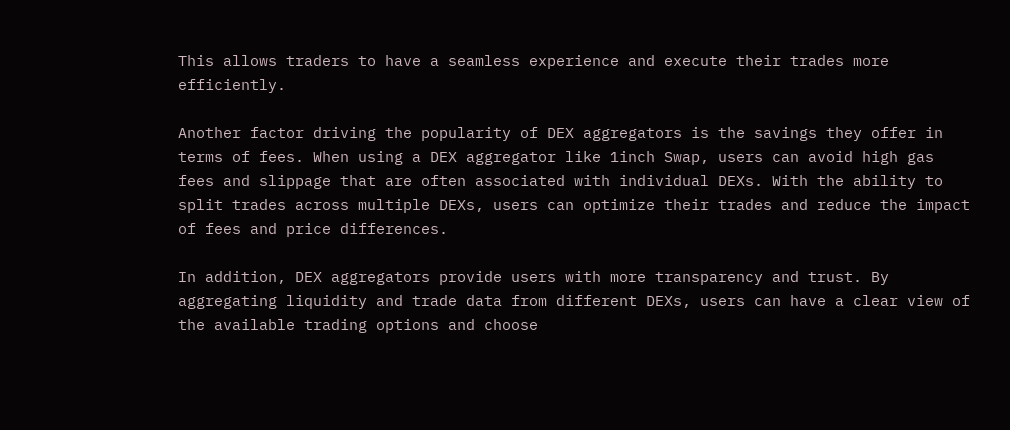This allows traders to have a seamless experience and execute their trades more efficiently.

Another factor driving the popularity of DEX aggregators is the savings they offer in terms of fees. When using a DEX aggregator like 1inch Swap, users can avoid high gas fees and slippage that are often associated with individual DEXs. With the ability to split trades across multiple DEXs, users can optimize their trades and reduce the impact of fees and price differences.

In addition, DEX aggregators provide users with more transparency and trust. By aggregating liquidity and trade data from different DEXs, users can have a clear view of the available trading options and choose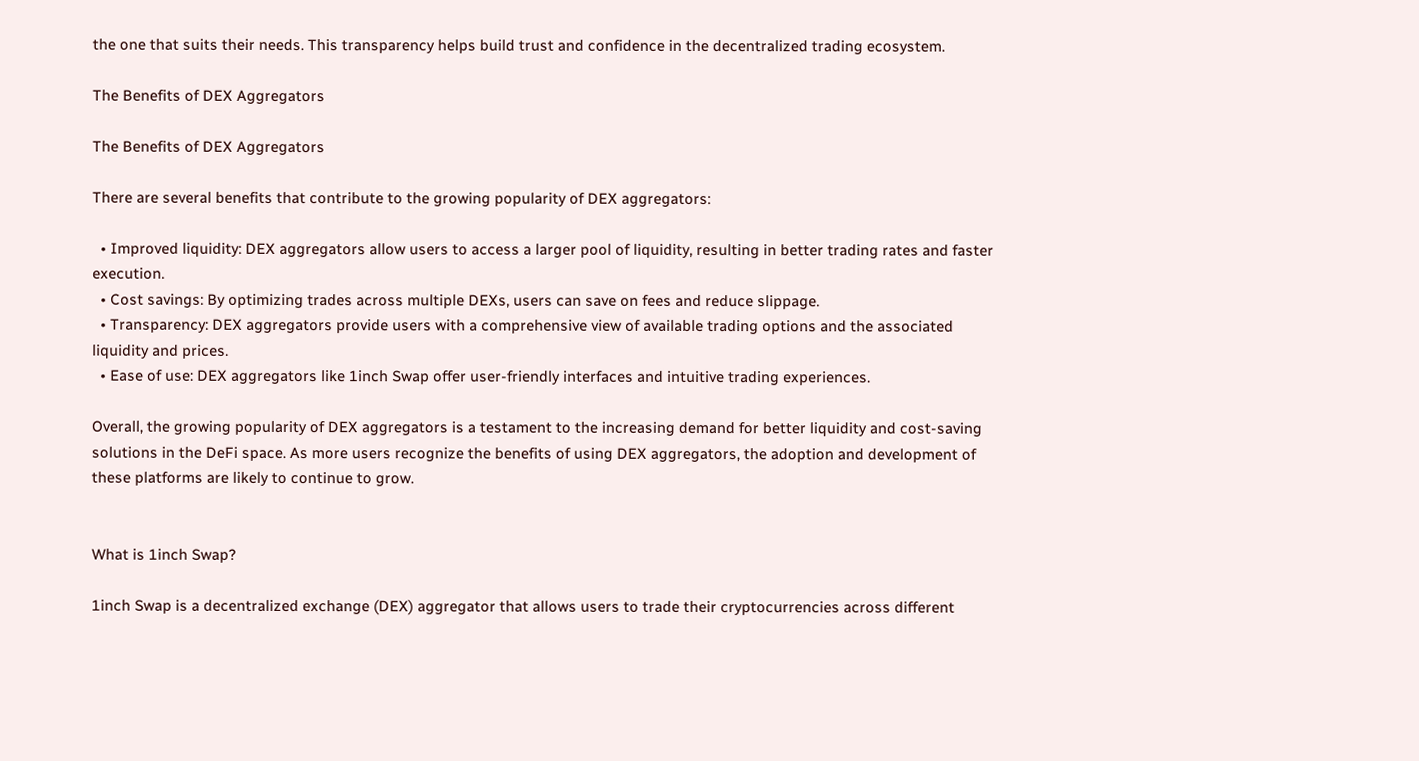the one that suits their needs. This transparency helps build trust and confidence in the decentralized trading ecosystem.

The Benefits of DEX Aggregators

The Benefits of DEX Aggregators

There are several benefits that contribute to the growing popularity of DEX aggregators:

  • Improved liquidity: DEX aggregators allow users to access a larger pool of liquidity, resulting in better trading rates and faster execution.
  • Cost savings: By optimizing trades across multiple DEXs, users can save on fees and reduce slippage.
  • Transparency: DEX aggregators provide users with a comprehensive view of available trading options and the associated liquidity and prices.
  • Ease of use: DEX aggregators like 1inch Swap offer user-friendly interfaces and intuitive trading experiences.

Overall, the growing popularity of DEX aggregators is a testament to the increasing demand for better liquidity and cost-saving solutions in the DeFi space. As more users recognize the benefits of using DEX aggregators, the adoption and development of these platforms are likely to continue to grow.


What is 1inch Swap?

1inch Swap is a decentralized exchange (DEX) aggregator that allows users to trade their cryptocurrencies across different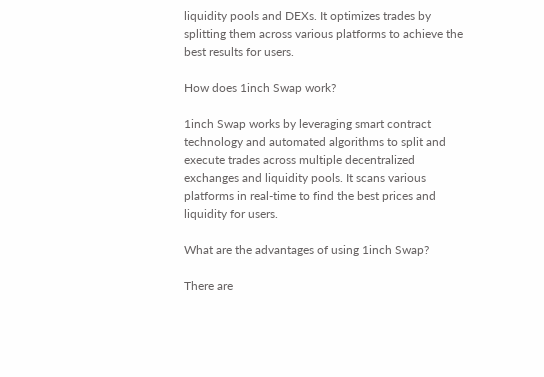liquidity pools and DEXs. It optimizes trades by splitting them across various platforms to achieve the best results for users.

How does 1inch Swap work?

1inch Swap works by leveraging smart contract technology and automated algorithms to split and execute trades across multiple decentralized exchanges and liquidity pools. It scans various platforms in real-time to find the best prices and liquidity for users.

What are the advantages of using 1inch Swap?

There are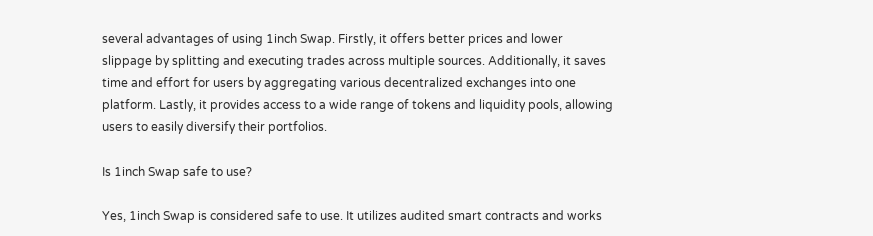several advantages of using 1inch Swap. Firstly, it offers better prices and lower slippage by splitting and executing trades across multiple sources. Additionally, it saves time and effort for users by aggregating various decentralized exchanges into one platform. Lastly, it provides access to a wide range of tokens and liquidity pools, allowing users to easily diversify their portfolios.

Is 1inch Swap safe to use?

Yes, 1inch Swap is considered safe to use. It utilizes audited smart contracts and works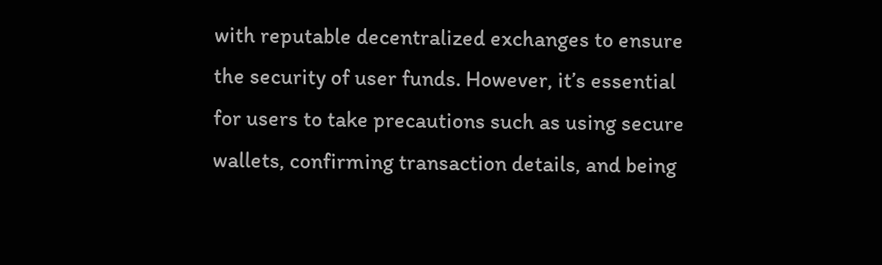with reputable decentralized exchanges to ensure the security of user funds. However, it’s essential for users to take precautions such as using secure wallets, confirming transaction details, and being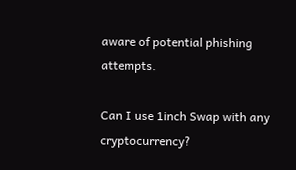aware of potential phishing attempts.

Can I use 1inch Swap with any cryptocurrency?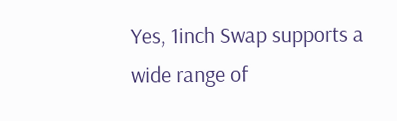Yes, 1inch Swap supports a wide range of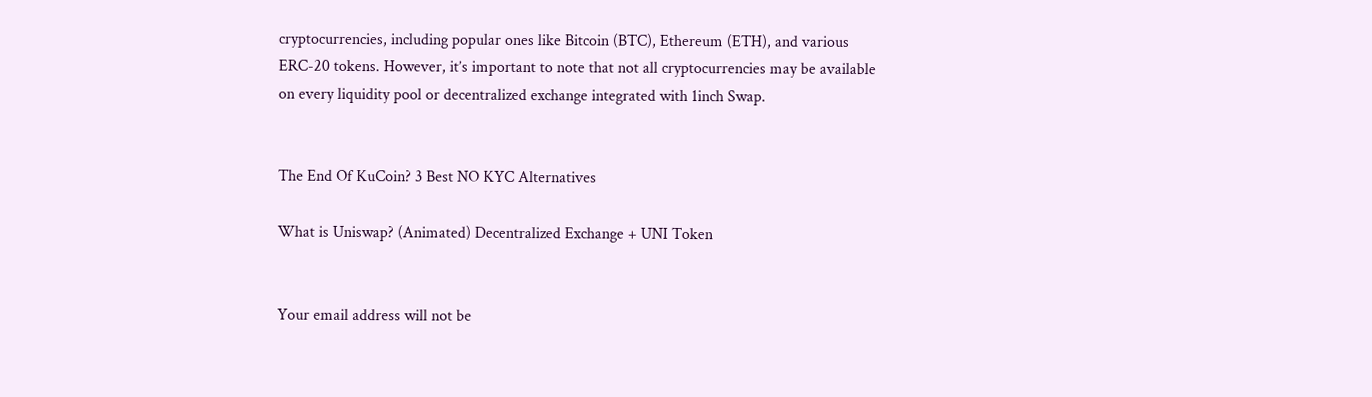cryptocurrencies, including popular ones like Bitcoin (BTC), Ethereum (ETH), and various ERC-20 tokens. However, it’s important to note that not all cryptocurrencies may be available on every liquidity pool or decentralized exchange integrated with 1inch Swap.


The End Of KuCoin? 3 Best NO KYC Alternatives

What is Uniswap? (Animated) Decentralized Exchange + UNI Token


Your email address will not be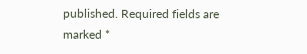published. Required fields are marked *